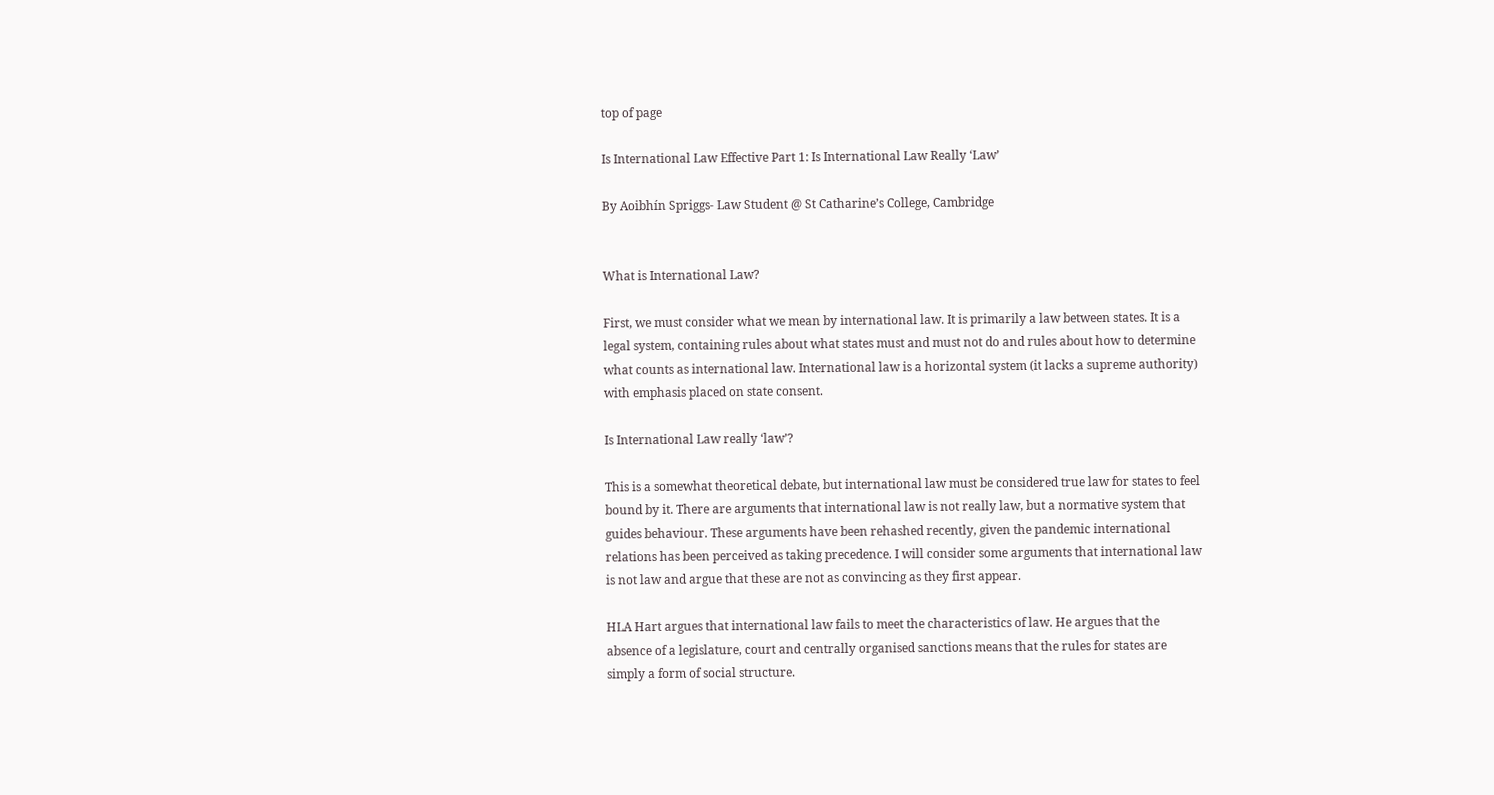top of page

Is International Law Effective Part 1: Is International Law Really ‘Law’

By Aoibhín Spriggs- Law Student @ St Catharine’s College, Cambridge


What is International Law?

First, we must consider what we mean by international law. It is primarily a law between states. It is a legal system, containing rules about what states must and must not do and rules about how to determine what counts as international law. International law is a horizontal system (it lacks a supreme authority) with emphasis placed on state consent.

Is International Law really ‘law’?

This is a somewhat theoretical debate, but international law must be considered true law for states to feel bound by it. There are arguments that international law is not really law, but a normative system that guides behaviour. These arguments have been rehashed recently, given the pandemic international relations has been perceived as taking precedence. I will consider some arguments that international law is not law and argue that these are not as convincing as they first appear.

HLA Hart argues that international law fails to meet the characteristics of law. He argues that the absence of a legislature, court and centrally organised sanctions means that the rules for states are simply a form of social structure.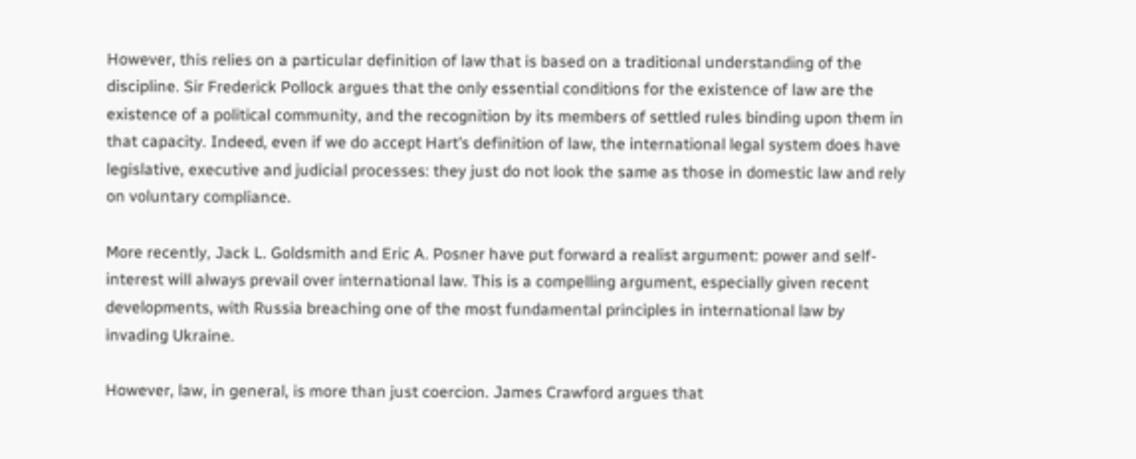However, this relies on a particular definition of law that is based on a traditional understanding of the discipline. Sir Frederick Pollock argues that the only essential conditions for the existence of law are the existence of a political community, and the recognition by its members of settled rules binding upon them in that capacity. Indeed, even if we do accept Hart’s definition of law, the international legal system does have legislative, executive and judicial processes: they just do not look the same as those in domestic law and rely on voluntary compliance.

More recently, Jack L. Goldsmith and Eric A. Posner have put forward a realist argument: power and self-interest will always prevail over international law. This is a compelling argument, especially given recent developments, with Russia breaching one of the most fundamental principles in international law by invading Ukraine.

However, law, in general, is more than just coercion. James Crawford argues that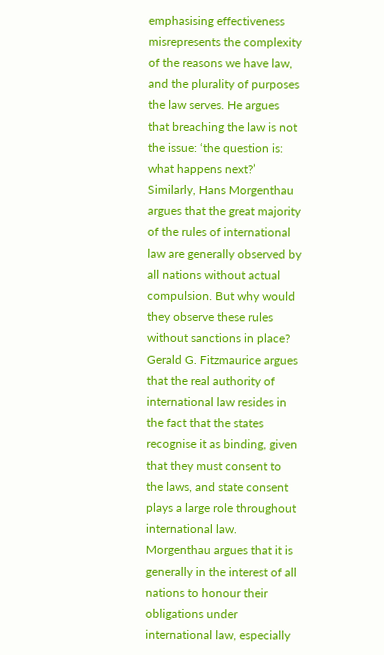emphasising effectiveness misrepresents the complexity of the reasons we have law, and the plurality of purposes the law serves. He argues that breaching the law is not the issue: ‘the question is: what happens next?’ Similarly, Hans Morgenthau argues that the great majority of the rules of international law are generally observed by all nations without actual compulsion. But why would they observe these rules without sanctions in place? Gerald G. Fitzmaurice argues that the real authority of international law resides in the fact that the states recognise it as binding, given that they must consent to the laws, and state consent plays a large role throughout international law. Morgenthau argues that it is generally in the interest of all nations to honour their obligations under international law, especially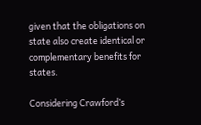given that the obligations on state also create identical or complementary benefits for states.

Considering Crawford’s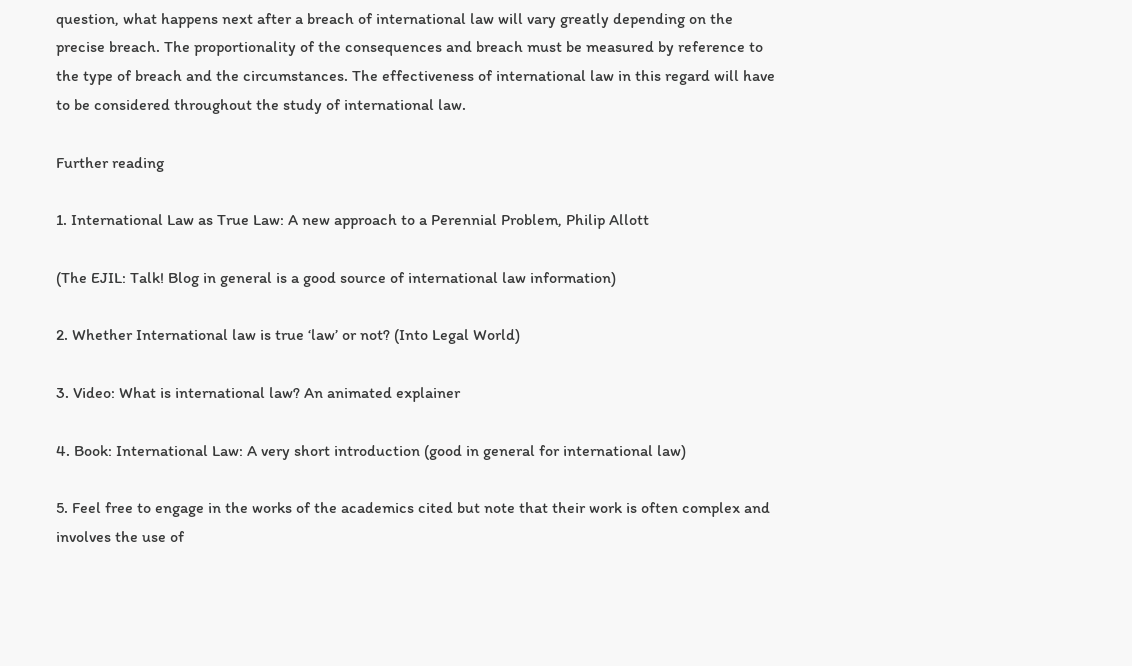question, what happens next after a breach of international law will vary greatly depending on the precise breach. The proportionality of the consequences and breach must be measured by reference to the type of breach and the circumstances. The effectiveness of international law in this regard will have to be considered throughout the study of international law.

Further reading

1. International Law as True Law: A new approach to a Perennial Problem, Philip Allott

(The EJIL: Talk! Blog in general is a good source of international law information)

2. Whether International law is true ‘law’ or not? (Into Legal World)

3. Video: What is international law? An animated explainer

4. Book: International Law: A very short introduction (good in general for international law)

5. Feel free to engage in the works of the academics cited but note that their work is often complex and involves the use of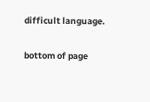difficult language.


bottom of page